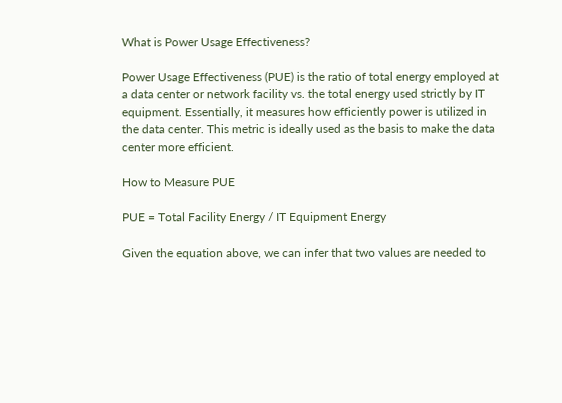What is Power Usage Effectiveness?

Power Usage Effectiveness (PUE) is the ratio of total energy employed at a data center or network facility vs. the total energy used strictly by IT equipment. Essentially, it measures how efficiently power is utilized in the data center. This metric is ideally used as the basis to make the data center more efficient.

How to Measure PUE

PUE = Total Facility Energy / IT Equipment Energy

Given the equation above, we can infer that two values are needed to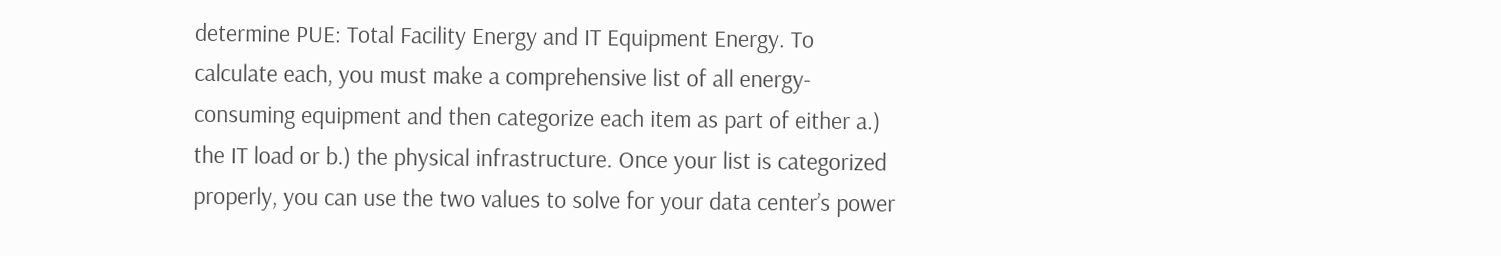determine PUE: Total Facility Energy and IT Equipment Energy. To calculate each, you must make a comprehensive list of all energy-consuming equipment and then categorize each item as part of either a.) the IT load or b.) the physical infrastructure. Once your list is categorized properly, you can use the two values to solve for your data center’s power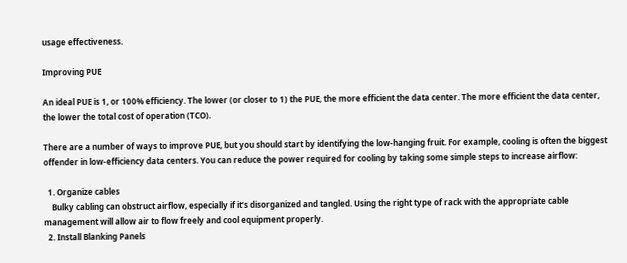usage effectiveness.

Improving PUE

An ideal PUE is 1, or 100% efficiency. The lower (or closer to 1) the PUE, the more efficient the data center. The more efficient the data center, the lower the total cost of operation (TCO).

There are a number of ways to improve PUE, but you should start by identifying the low-hanging fruit. For example, cooling is often the biggest offender in low-efficiency data centers. You can reduce the power required for cooling by taking some simple steps to increase airflow:

  1. Organize cables
    Bulky cabling can obstruct airflow, especially if it’s disorganized and tangled. Using the right type of rack with the appropriate cable management will allow air to flow freely and cool equipment properly.
  2. Install Blanking Panels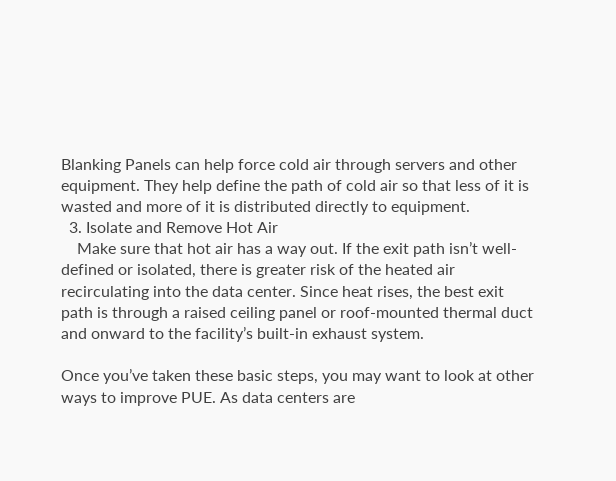Blanking Panels can help force cold air through servers and other equipment. They help define the path of cold air so that less of it is wasted and more of it is distributed directly to equipment.
  3. Isolate and Remove Hot Air
    Make sure that hot air has a way out. If the exit path isn’t well-defined or isolated, there is greater risk of the heated air recirculating into the data center. Since heat rises, the best exit path is through a raised ceiling panel or roof-mounted thermal duct and onward to the facility’s built-in exhaust system.

Once you’ve taken these basic steps, you may want to look at other ways to improve PUE. As data centers are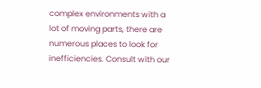complex environments with a lot of moving parts, there are numerous places to look for inefficiencies. Consult with our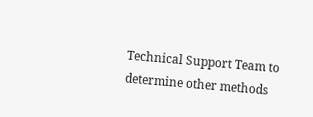Technical Support Team to determine other methods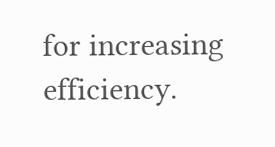for increasing efficiency.